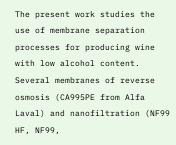The present work studies the use of membrane separation processes for producing wine with low alcohol content. Several membranes of reverse osmosis (CA995PE from Alfa Laval) and nanofiltration (NF99 HF, NF99,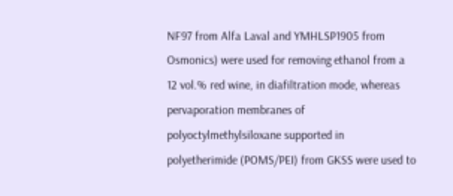NF97 from Alfa Laval and YMHLSP1905 from Osmonics) were used for removing ethanol from a 12 vol.% red wine, in diafiltration mode, whereas pervaporation membranes of polyoctylmethylsiloxane supported in polyetherimide (POMS/PEI) from GKSS were used to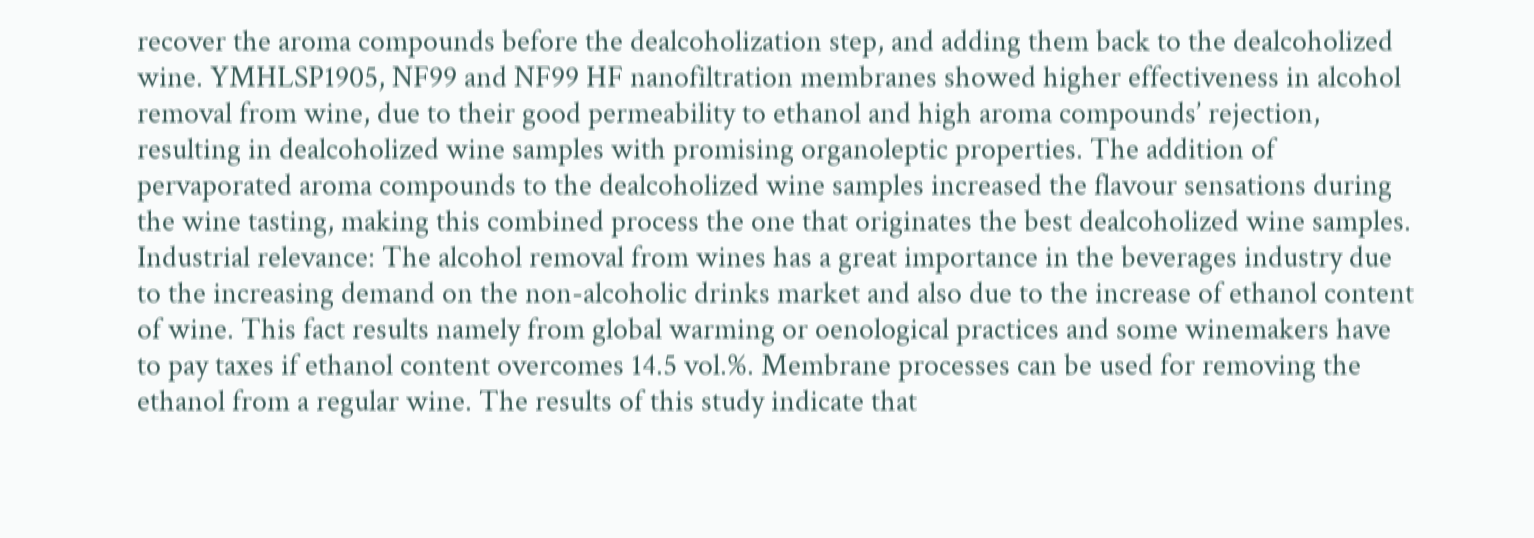recover the aroma compounds before the dealcoholization step, and adding them back to the dealcoholized wine. YMHLSP1905, NF99 and NF99 HF nanofiltration membranes showed higher effectiveness in alcohol removal from wine, due to their good permeability to ethanol and high aroma compounds’ rejection, resulting in dealcoholized wine samples with promising organoleptic properties. The addition of pervaporated aroma compounds to the dealcoholized wine samples increased the flavour sensations during the wine tasting, making this combined process the one that originates the best dealcoholized wine samples. Industrial relevance: The alcohol removal from wines has a great importance in the beverages industry due to the increasing demand on the non-alcoholic drinks market and also due to the increase of ethanol content of wine. This fact results namely from global warming or oenological practices and some winemakers have to pay taxes if ethanol content overcomes 14.5 vol.%. Membrane processes can be used for removing the ethanol from a regular wine. The results of this study indicate that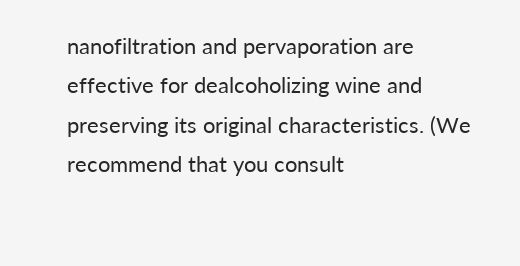nanofiltration and pervaporation are effective for dealcoholizing wine and preserving its original characteristics. (We recommend that you consult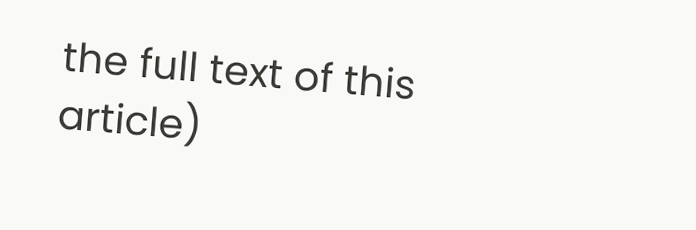the full text of this article)